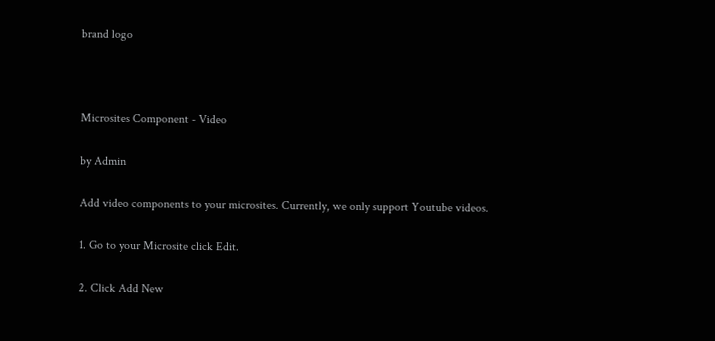brand logo



Microsites Component - Video

by Admin

Add video components to your microsites. Currently, we only support Youtube videos.

1. Go to your Microsite click Edit.

2. Click Add New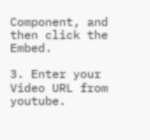Component, and then click the Embed.

3. Enter your Video URL from youtube.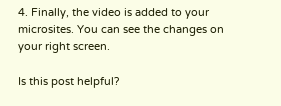4. Finally, the video is added to your microsites. You can see the changes on your right screen.

Is this post helpful?